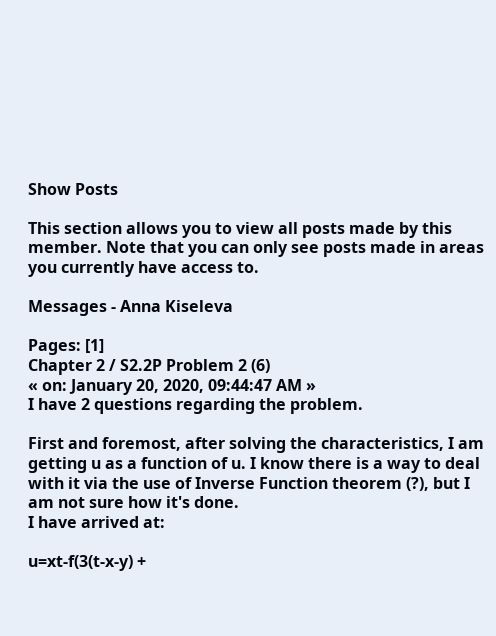Show Posts

This section allows you to view all posts made by this member. Note that you can only see posts made in areas you currently have access to.

Messages - Anna Kiseleva

Pages: [1]
Chapter 2 / S2.2P Problem 2 (6)
« on: January 20, 2020, 09:44:47 AM »
I have 2 questions regarding the problem.

First and foremost, after solving the characteristics, I am getting u as a function of u. I know there is a way to deal with it via the use of Inverse Function theorem (?), but I am not sure how it's done.
I have arrived at:

u=xt-f(3(t-x-y) +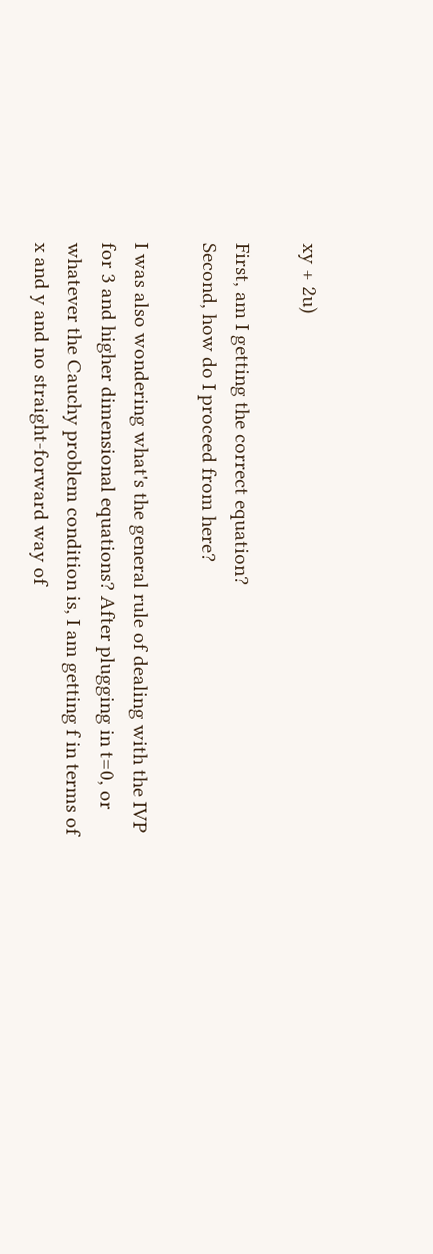xy + 2u)

First, am I getting the correct equation?
Second, how do I proceed from here?

I was also wondering what's the general rule of dealing with the IVP for 3 and higher dimensional equations? After plugging in t=0, or whatever the Cauchy problem condition is, I am getting f in terms of x and y and no straight-forward way of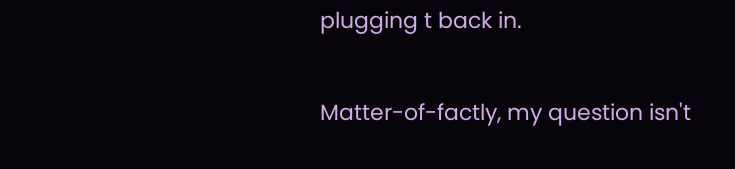plugging t back in.

Matter-of-factly, my question isn't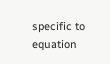specific to equation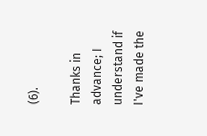(6).

Thanks in advance; I understand if I've made the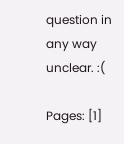question in any way unclear. :(

Pages: [1]